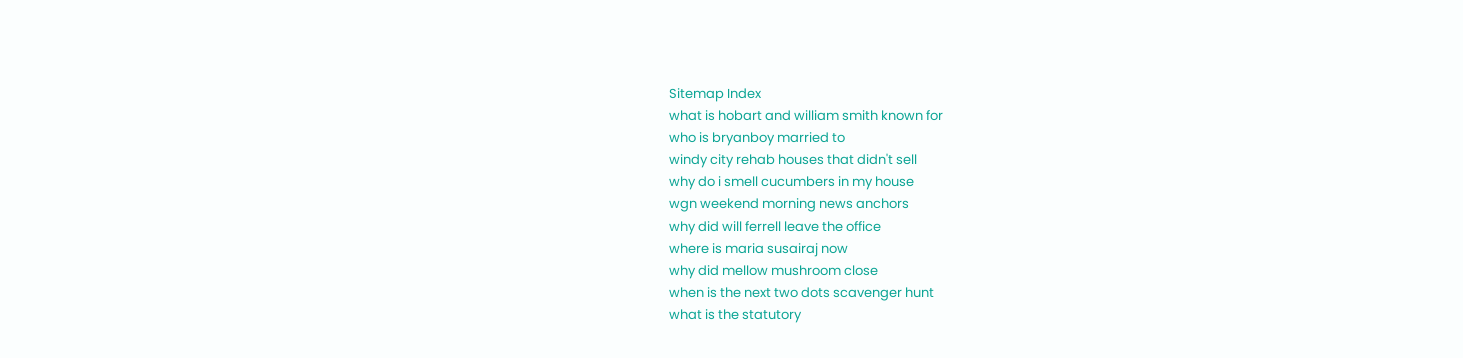Sitemap Index
what is hobart and william smith known for
who is bryanboy married to
windy city rehab houses that didn't sell
why do i smell cucumbers in my house
wgn weekend morning news anchors
why did will ferrell leave the office
where is maria susairaj now
why did mellow mushroom close
when is the next two dots scavenger hunt
what is the statutory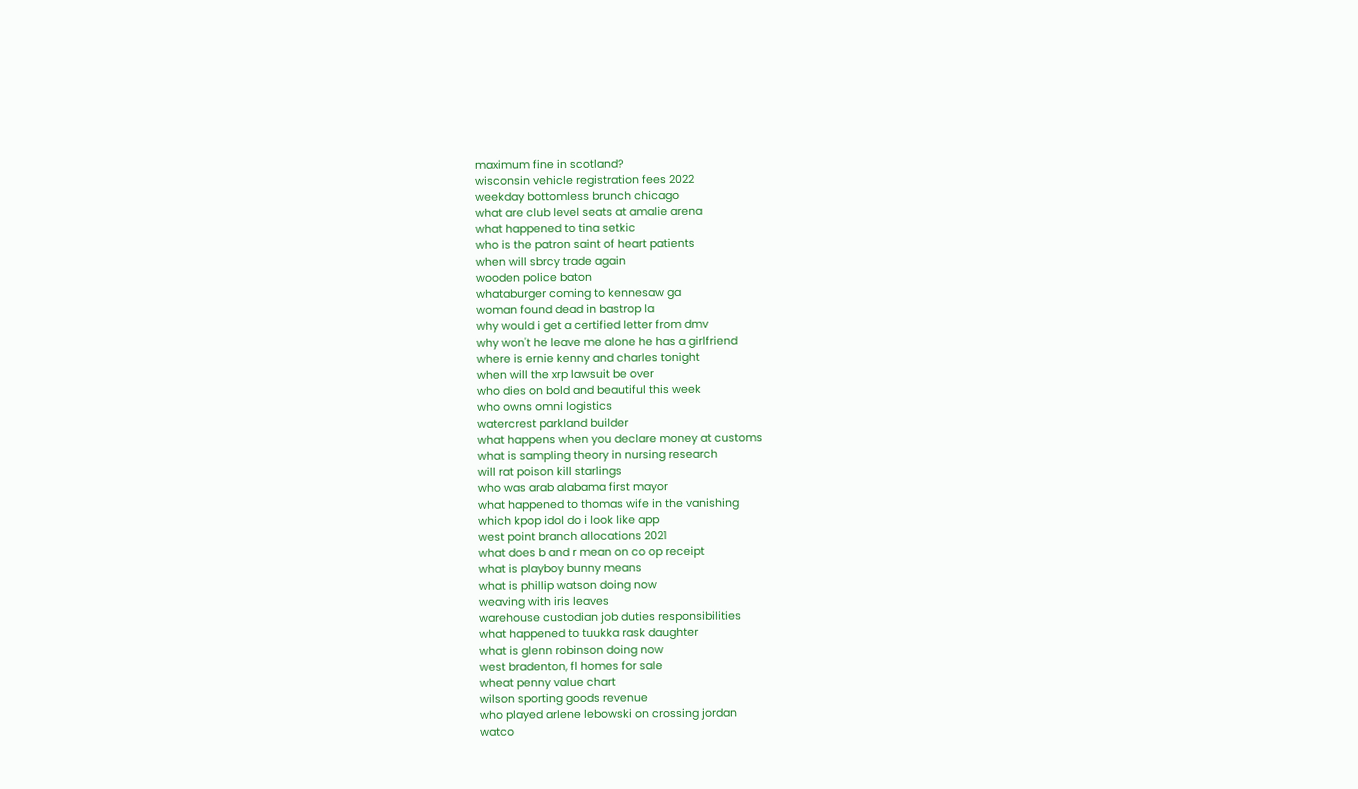maximum fine in scotland?
wisconsin vehicle registration fees 2022
weekday bottomless brunch chicago
what are club level seats at amalie arena
what happened to tina setkic
who is the patron saint of heart patients
when will sbrcy trade again
wooden police baton
whataburger coming to kennesaw ga
woman found dead in bastrop la
why would i get a certified letter from dmv
why won't he leave me alone he has a girlfriend
where is ernie kenny and charles tonight
when will the xrp lawsuit be over
who dies on bold and beautiful this week
who owns omni logistics
watercrest parkland builder
what happens when you declare money at customs
what is sampling theory in nursing research
will rat poison kill starlings
who was arab alabama first mayor
what happened to thomas wife in the vanishing
which kpop idol do i look like app
west point branch allocations 2021
what does b and r mean on co op receipt
what is playboy bunny means
what is phillip watson doing now
weaving with iris leaves
warehouse custodian job duties responsibilities
what happened to tuukka rask daughter
what is glenn robinson doing now
west bradenton, fl homes for sale
wheat penny value chart
wilson sporting goods revenue
who played arlene lebowski on crossing jordan
watco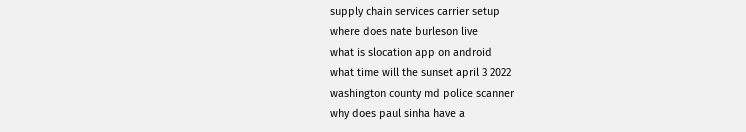supply chain services carrier setup
where does nate burleson live
what is slocation app on android
what time will the sunset april 3 2022
washington county md police scanner
why does paul sinha have a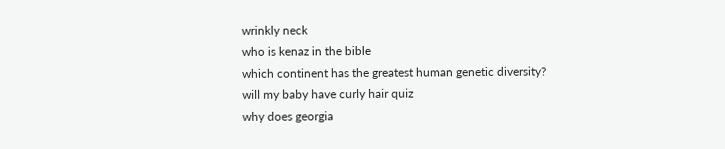wrinkly neck
who is kenaz in the bible
which continent has the greatest human genetic diversity?
will my baby have curly hair quiz
why does georgia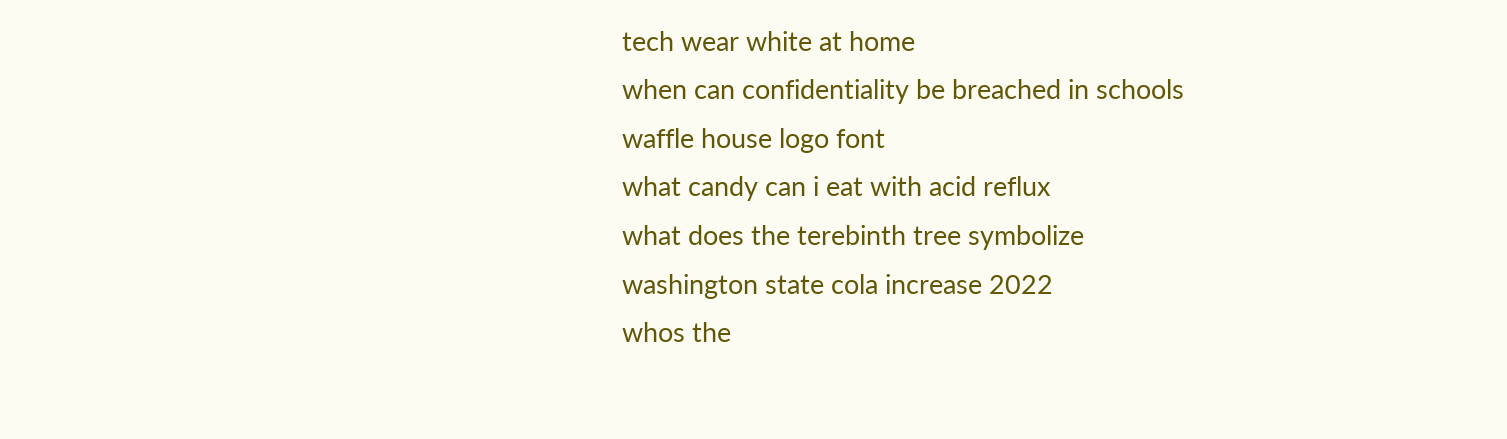tech wear white at home
when can confidentiality be breached in schools
waffle house logo font
what candy can i eat with acid reflux
what does the terebinth tree symbolize
washington state cola increase 2022
whos the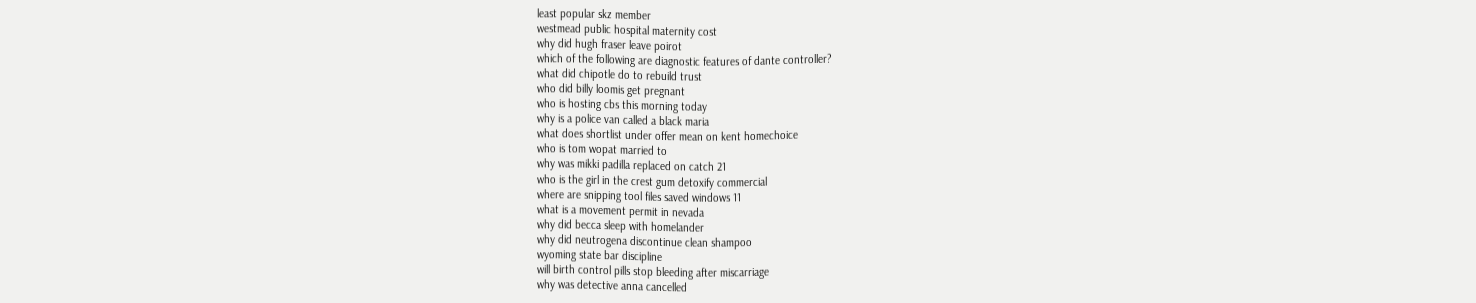least popular skz member
westmead public hospital maternity cost
why did hugh fraser leave poirot
which of the following are diagnostic features of dante controller?
what did chipotle do to rebuild trust
who did billy loomis get pregnant
who is hosting cbs this morning today
why is a police van called a black maria
what does shortlist under offer mean on kent homechoice
who is tom wopat married to
why was mikki padilla replaced on catch 21
who is the girl in the crest gum detoxify commercial
where are snipping tool files saved windows 11
what is a movement permit in nevada
why did becca sleep with homelander
why did neutrogena discontinue clean shampoo
wyoming state bar discipline
will birth control pills stop bleeding after miscarriage
why was detective anna cancelled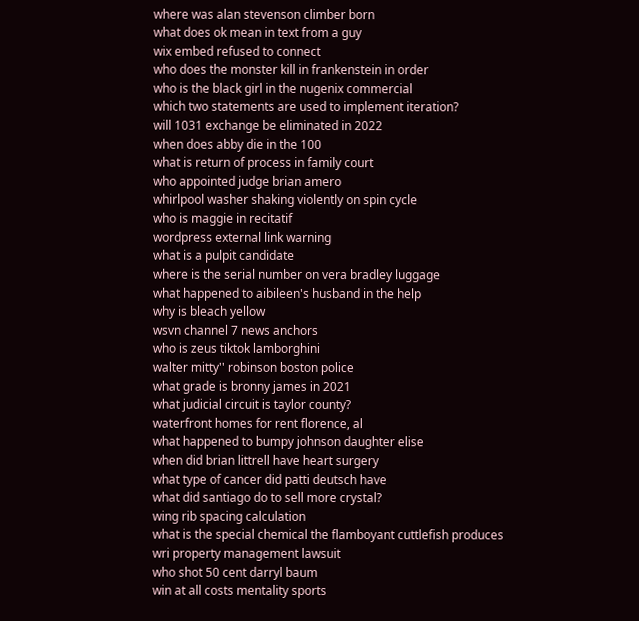where was alan stevenson climber born
what does ok mean in text from a guy
wix embed refused to connect
who does the monster kill in frankenstein in order
who is the black girl in the nugenix commercial
which two statements are used to implement iteration?
will 1031 exchange be eliminated in 2022
when does abby die in the 100
what is return of process in family court
who appointed judge brian amero
whirlpool washer shaking violently on spin cycle
who is maggie in recitatif
wordpress external link warning
what is a pulpit candidate
where is the serial number on vera bradley luggage
what happened to aibileen's husband in the help
why is bleach yellow
wsvn channel 7 news anchors
who is zeus tiktok lamborghini
walter mitty'' robinson boston police
what grade is bronny james in 2021
what judicial circuit is taylor county?
waterfront homes for rent florence, al
what happened to bumpy johnson daughter elise
when did brian littrell have heart surgery
what type of cancer did patti deutsch have
what did santiago do to sell more crystal?
wing rib spacing calculation
what is the special chemical the flamboyant cuttlefish produces
wri property management lawsuit
who shot 50 cent darryl baum
win at all costs mentality sports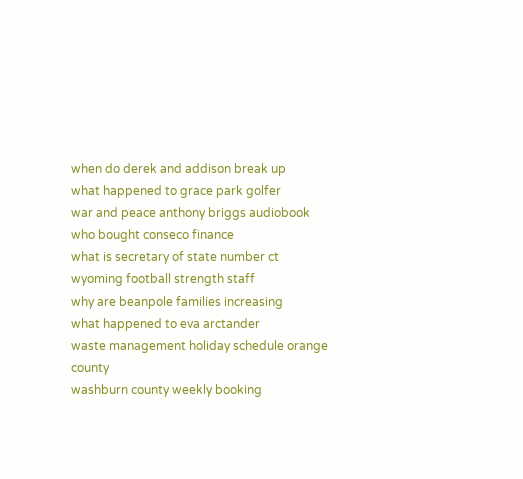when do derek and addison break up
what happened to grace park golfer
war and peace anthony briggs audiobook
who bought conseco finance
what is secretary of state number ct
wyoming football strength staff
why are beanpole families increasing
what happened to eva arctander
waste management holiday schedule orange county
washburn county weekly booking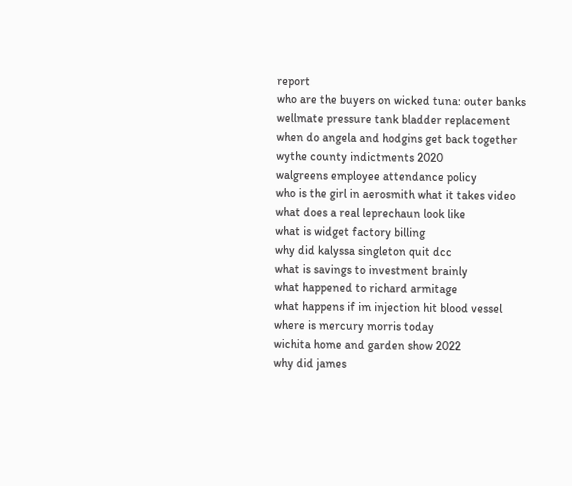report
who are the buyers on wicked tuna: outer banks
wellmate pressure tank bladder replacement
when do angela and hodgins get back together
wythe county indictments 2020
walgreens employee attendance policy
who is the girl in aerosmith what it takes video
what does a real leprechaun look like
what is widget factory billing
why did kalyssa singleton quit dcc
what is savings to investment brainly
what happened to richard armitage
what happens if im injection hit blood vessel
where is mercury morris today
wichita home and garden show 2022
why did james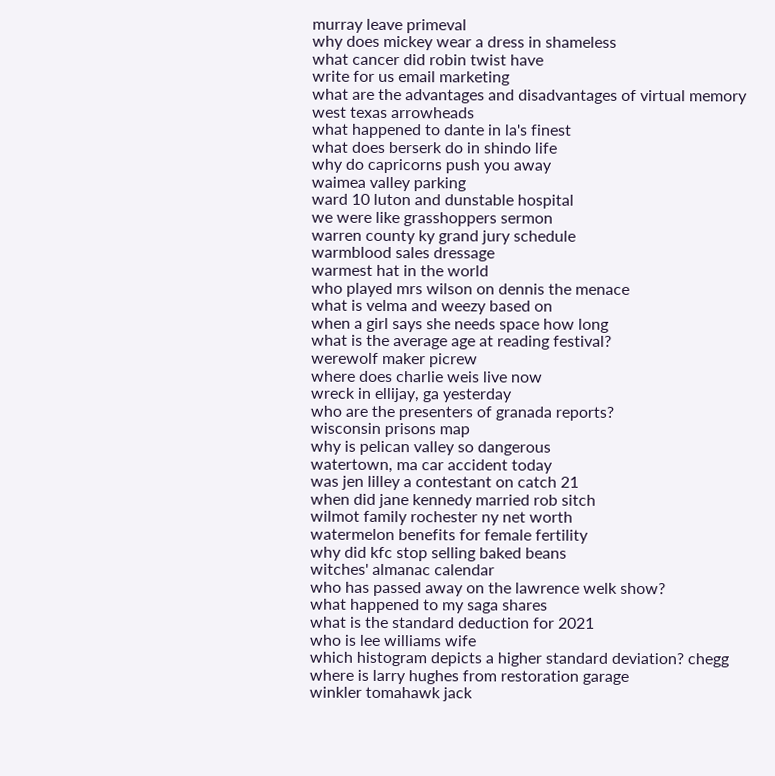murray leave primeval
why does mickey wear a dress in shameless
what cancer did robin twist have
write for us email marketing
what are the advantages and disadvantages of virtual memory
west texas arrowheads
what happened to dante in la's finest
what does berserk do in shindo life
why do capricorns push you away
waimea valley parking
ward 10 luton and dunstable hospital
we were like grasshoppers sermon
warren county ky grand jury schedule
warmblood sales dressage
warmest hat in the world
who played mrs wilson on dennis the menace
what is velma and weezy based on
when a girl says she needs space how long
what is the average age at reading festival?
werewolf maker picrew
where does charlie weis live now
wreck in ellijay, ga yesterday
who are the presenters of granada reports?
wisconsin prisons map
why is pelican valley so dangerous
watertown, ma car accident today
was jen lilley a contestant on catch 21
when did jane kennedy married rob sitch
wilmot family rochester ny net worth
watermelon benefits for female fertility
why did kfc stop selling baked beans
witches' almanac calendar
who has passed away on the lawrence welk show?
what happened to my saga shares
what is the standard deduction for 2021
who is lee williams wife
which histogram depicts a higher standard deviation? chegg
where is larry hughes from restoration garage
winkler tomahawk jack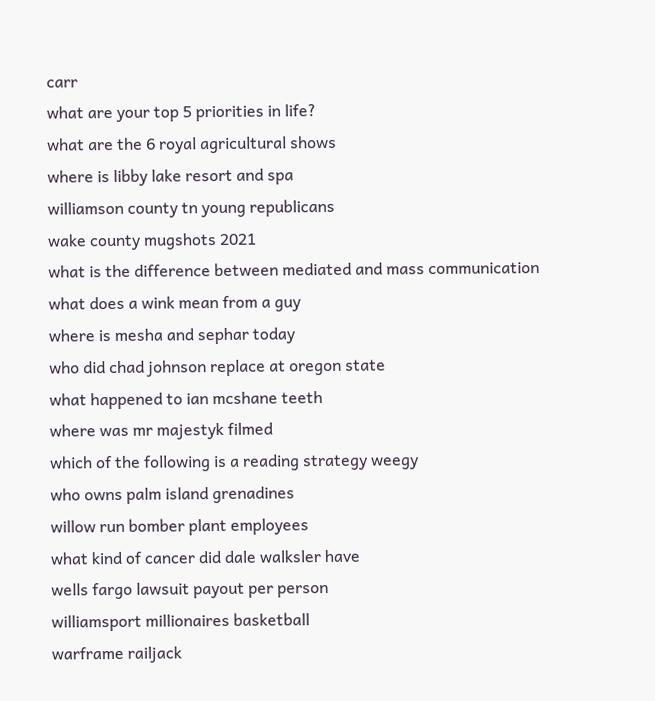carr
what are your top 5 priorities in life?
what are the 6 royal agricultural shows
where is libby lake resort and spa
williamson county tn young republicans
wake county mugshots 2021
what is the difference between mediated and mass communication
what does a wink mean from a guy
where is mesha and sephar today
who did chad johnson replace at oregon state
what happened to ian mcshane teeth
where was mr majestyk filmed
which of the following is a reading strategy weegy
who owns palm island grenadines
willow run bomber plant employees
what kind of cancer did dale walksler have
wells fargo lawsuit payout per person
williamsport millionaires basketball
warframe railjack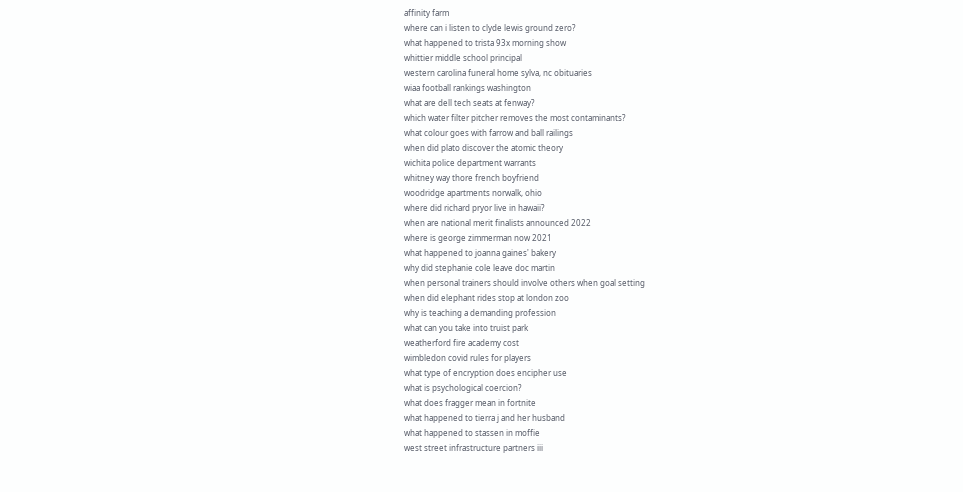affinity farm
where can i listen to clyde lewis ground zero?
what happened to trista 93x morning show
whittier middle school principal
western carolina funeral home sylva, nc obituaries
wiaa football rankings washington
what are dell tech seats at fenway?
which water filter pitcher removes the most contaminants?
what colour goes with farrow and ball railings
when did plato discover the atomic theory
wichita police department warrants
whitney way thore french boyfriend
woodridge apartments norwalk, ohio
where did richard pryor live in hawaii?
when are national merit finalists announced 2022
where is george zimmerman now 2021
what happened to joanna gaines' bakery
why did stephanie cole leave doc martin
when personal trainers should involve others when goal setting
when did elephant rides stop at london zoo
why is teaching a demanding profession
what can you take into truist park
weatherford fire academy cost
wimbledon covid rules for players
what type of encryption does encipher use
what is psychological coercion?
what does fragger mean in fortnite
what happened to tierra j and her husband
what happened to stassen in moffie
west street infrastructure partners iii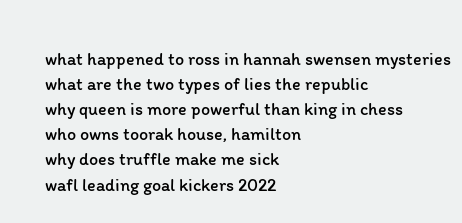what happened to ross in hannah swensen mysteries
what are the two types of lies the republic
why queen is more powerful than king in chess
who owns toorak house, hamilton
why does truffle make me sick
wafl leading goal kickers 2022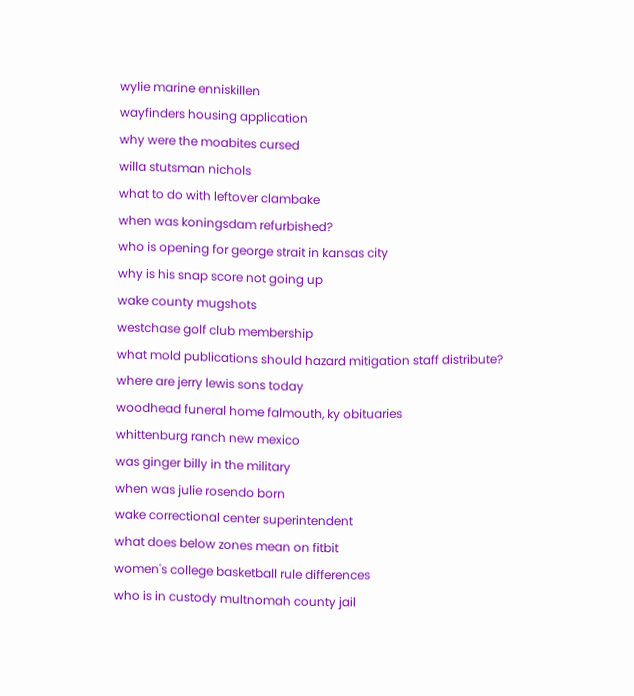wylie marine enniskillen
wayfinders housing application
why were the moabites cursed
willa stutsman nichols
what to do with leftover clambake
when was koningsdam refurbished?
who is opening for george strait in kansas city
why is his snap score not going up
wake county mugshots
westchase golf club membership
what mold publications should hazard mitigation staff distribute?
where are jerry lewis sons today
woodhead funeral home falmouth, ky obituaries
whittenburg ranch new mexico
was ginger billy in the military
when was julie rosendo born
wake correctional center superintendent
what does below zones mean on fitbit
women's college basketball rule differences
who is in custody multnomah county jail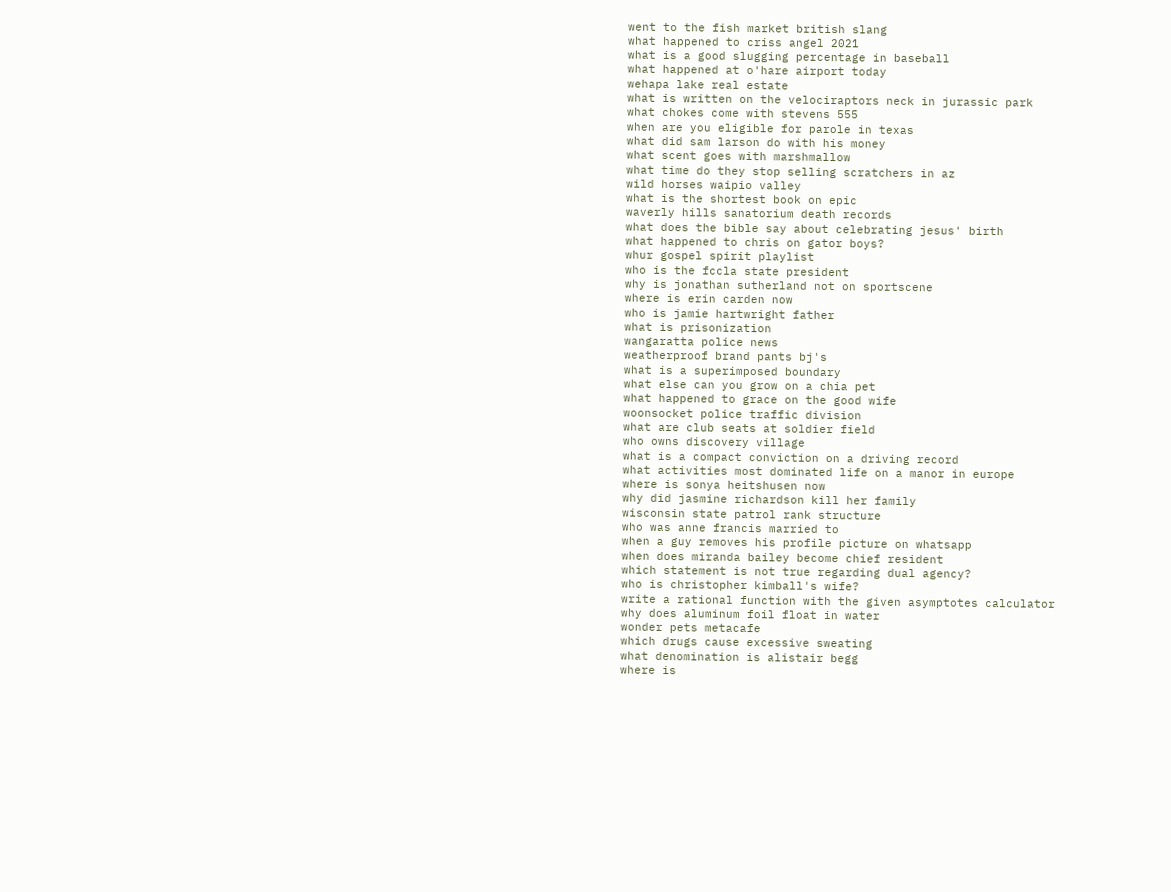went to the fish market british slang
what happened to criss angel 2021
what is a good slugging percentage in baseball
what happened at o'hare airport today
wehapa lake real estate
what is written on the velociraptors neck in jurassic park
what chokes come with stevens 555
when are you eligible for parole in texas
what did sam larson do with his money
what scent goes with marshmallow
what time do they stop selling scratchers in az
wild horses waipio valley
what is the shortest book on epic
waverly hills sanatorium death records
what does the bible say about celebrating jesus' birth
what happened to chris on gator boys?
whur gospel spirit playlist
who is the fccla state president
why is jonathan sutherland not on sportscene
where is erin carden now
who is jamie hartwright father
what is prisonization
wangaratta police news
weatherproof brand pants bj's
what is a superimposed boundary
what else can you grow on a chia pet
what happened to grace on the good wife
woonsocket police traffic division
what are club seats at soldier field
who owns discovery village
what is a compact conviction on a driving record
what activities most dominated life on a manor in europe
where is sonya heitshusen now
why did jasmine richardson kill her family
wisconsin state patrol rank structure
who was anne francis married to
when a guy removes his profile picture on whatsapp
when does miranda bailey become chief resident
which statement is not true regarding dual agency?
who is christopher kimball's wife?
write a rational function with the given asymptotes calculator
why does aluminum foil float in water
wonder pets metacafe
which drugs cause excessive sweating
what denomination is alistair begg
where is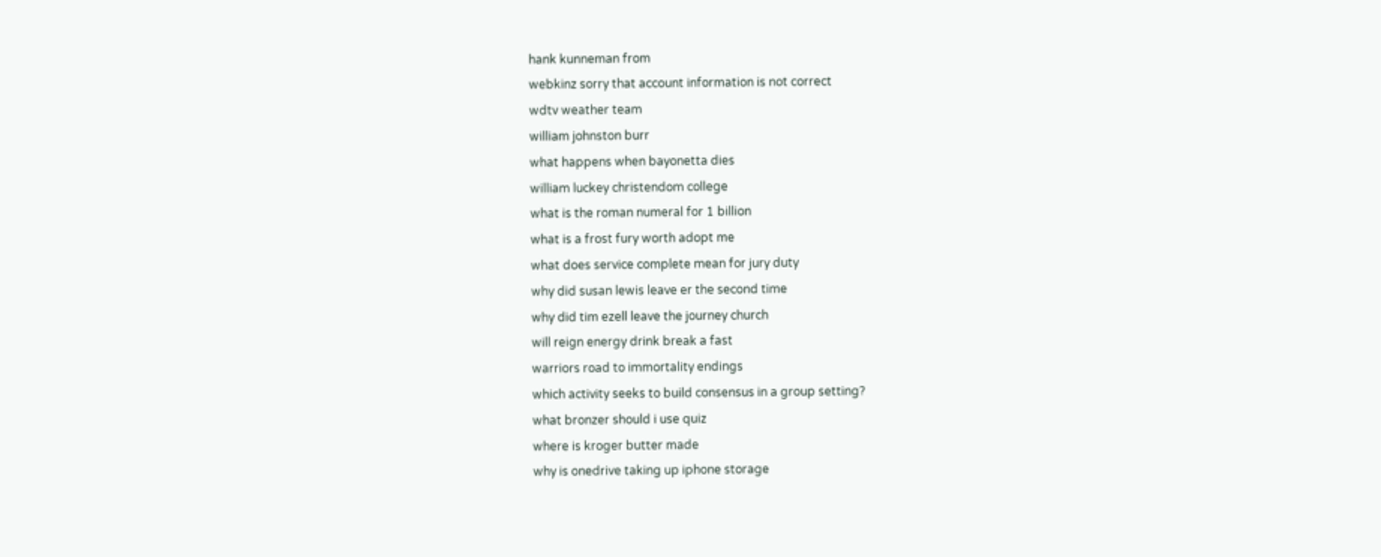hank kunneman from
webkinz sorry that account information is not correct
wdtv weather team
william johnston burr
what happens when bayonetta dies
william luckey christendom college
what is the roman numeral for 1 billion
what is a frost fury worth adopt me
what does service complete mean for jury duty
why did susan lewis leave er the second time
why did tim ezell leave the journey church
will reign energy drink break a fast
warriors road to immortality endings
which activity seeks to build consensus in a group setting?
what bronzer should i use quiz
where is kroger butter made
why is onedrive taking up iphone storage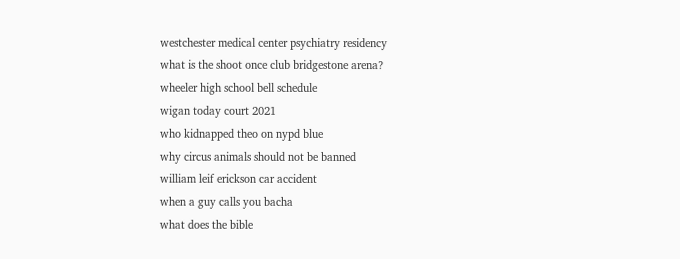westchester medical center psychiatry residency
what is the shoot once club bridgestone arena?
wheeler high school bell schedule
wigan today court 2021
who kidnapped theo on nypd blue
why circus animals should not be banned
william leif erickson car accident
when a guy calls you bacha
what does the bible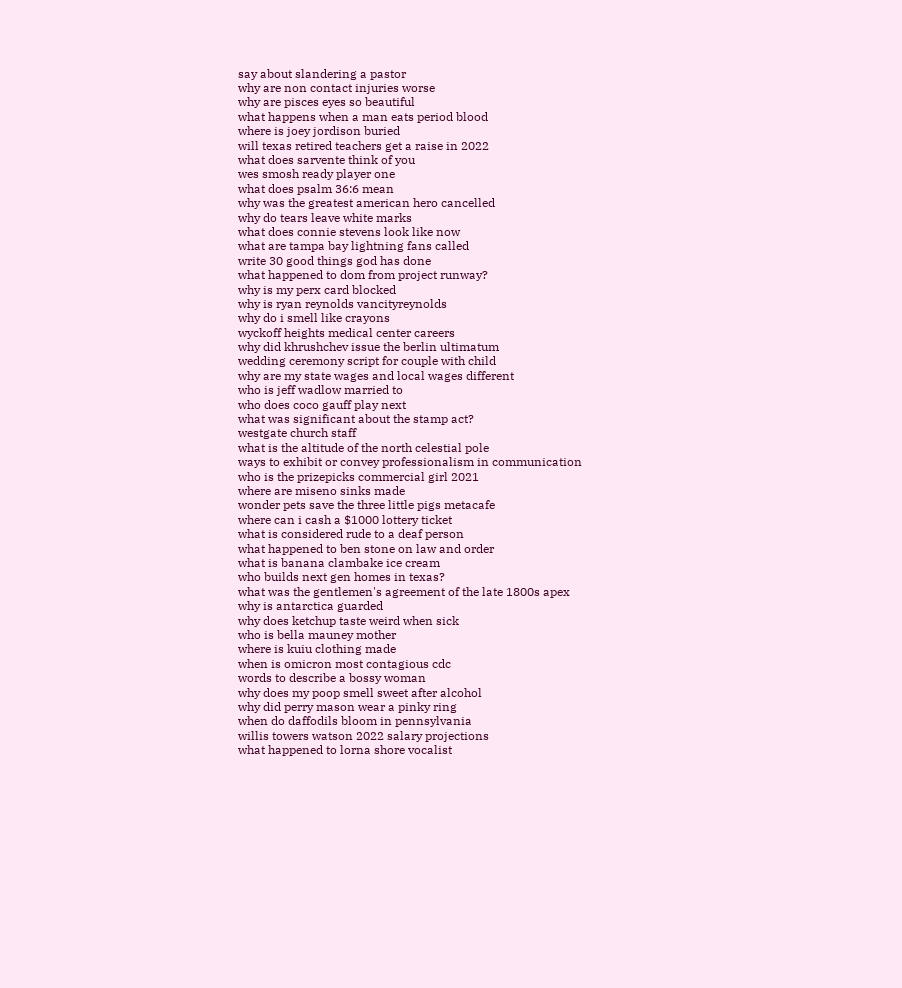say about slandering a pastor
why are non contact injuries worse
why are pisces eyes so beautiful
what happens when a man eats period blood
where is joey jordison buried
will texas retired teachers get a raise in 2022
what does sarvente think of you
wes smosh ready player one
what does psalm 36:6 mean
why was the greatest american hero cancelled
why do tears leave white marks
what does connie stevens look like now
what are tampa bay lightning fans called
write 30 good things god has done
what happened to dom from project runway?
why is my perx card blocked
why is ryan reynolds vancityreynolds
why do i smell like crayons
wyckoff heights medical center careers
why did khrushchev issue the berlin ultimatum
wedding ceremony script for couple with child
why are my state wages and local wages different
who is jeff wadlow married to
who does coco gauff play next
what was significant about the stamp act?
westgate church staff
what is the altitude of the north celestial pole
ways to exhibit or convey professionalism in communication
who is the prizepicks commercial girl 2021
where are miseno sinks made
wonder pets save the three little pigs metacafe
where can i cash a $1000 lottery ticket
what is considered rude to a deaf person
what happened to ben stone on law and order
what is banana clambake ice cream
who builds next gen homes in texas?
what was the gentlemen's agreement of the late 1800s apex
why is antarctica guarded
why does ketchup taste weird when sick
who is bella mauney mother
where is kuiu clothing made
when is omicron most contagious cdc
words to describe a bossy woman
why does my poop smell sweet after alcohol
why did perry mason wear a pinky ring
when do daffodils bloom in pennsylvania
willis towers watson 2022 salary projections
what happened to lorna shore vocalist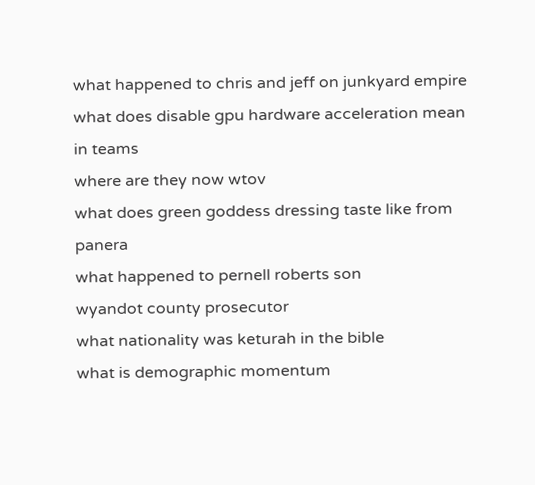what happened to chris and jeff on junkyard empire
what does disable gpu hardware acceleration mean in teams
where are they now wtov
what does green goddess dressing taste like from panera
what happened to pernell roberts son
wyandot county prosecutor
what nationality was keturah in the bible
what is demographic momentum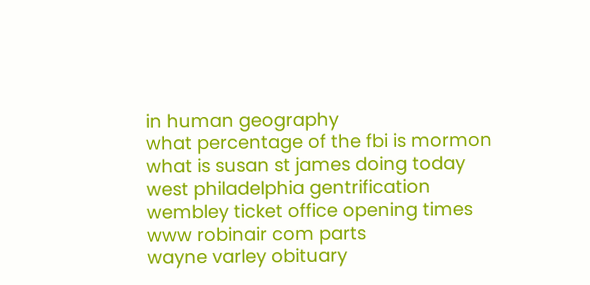in human geography
what percentage of the fbi is mormon
what is susan st james doing today
west philadelphia gentrification
wembley ticket office opening times
www robinair com parts
wayne varley obituary